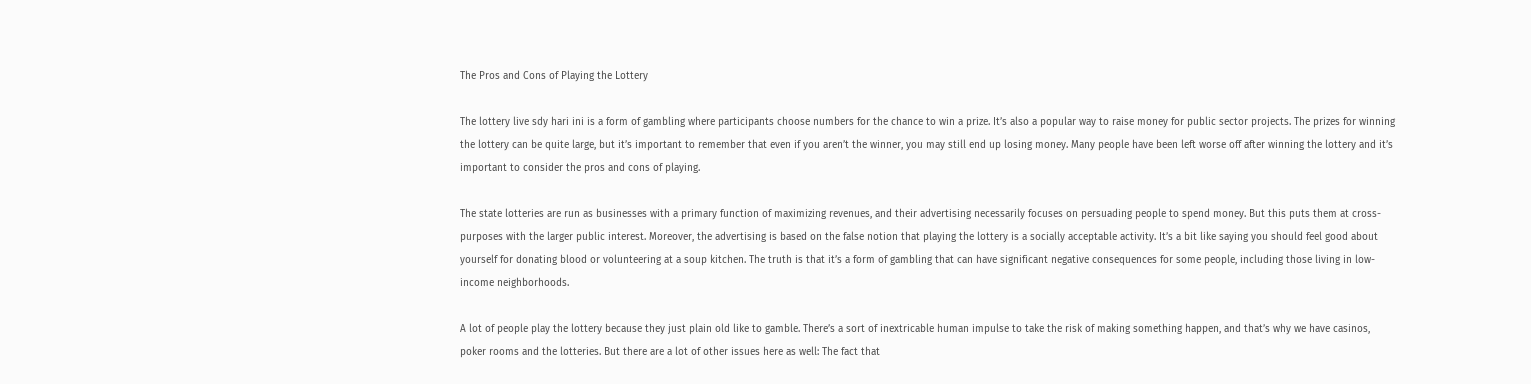The Pros and Cons of Playing the Lottery

The lottery live sdy hari ini is a form of gambling where participants choose numbers for the chance to win a prize. It’s also a popular way to raise money for public sector projects. The prizes for winning the lottery can be quite large, but it’s important to remember that even if you aren’t the winner, you may still end up losing money. Many people have been left worse off after winning the lottery and it’s important to consider the pros and cons of playing.

The state lotteries are run as businesses with a primary function of maximizing revenues, and their advertising necessarily focuses on persuading people to spend money. But this puts them at cross-purposes with the larger public interest. Moreover, the advertising is based on the false notion that playing the lottery is a socially acceptable activity. It’s a bit like saying you should feel good about yourself for donating blood or volunteering at a soup kitchen. The truth is that it’s a form of gambling that can have significant negative consequences for some people, including those living in low-income neighborhoods.

A lot of people play the lottery because they just plain old like to gamble. There’s a sort of inextricable human impulse to take the risk of making something happen, and that’s why we have casinos, poker rooms and the lotteries. But there are a lot of other issues here as well: The fact that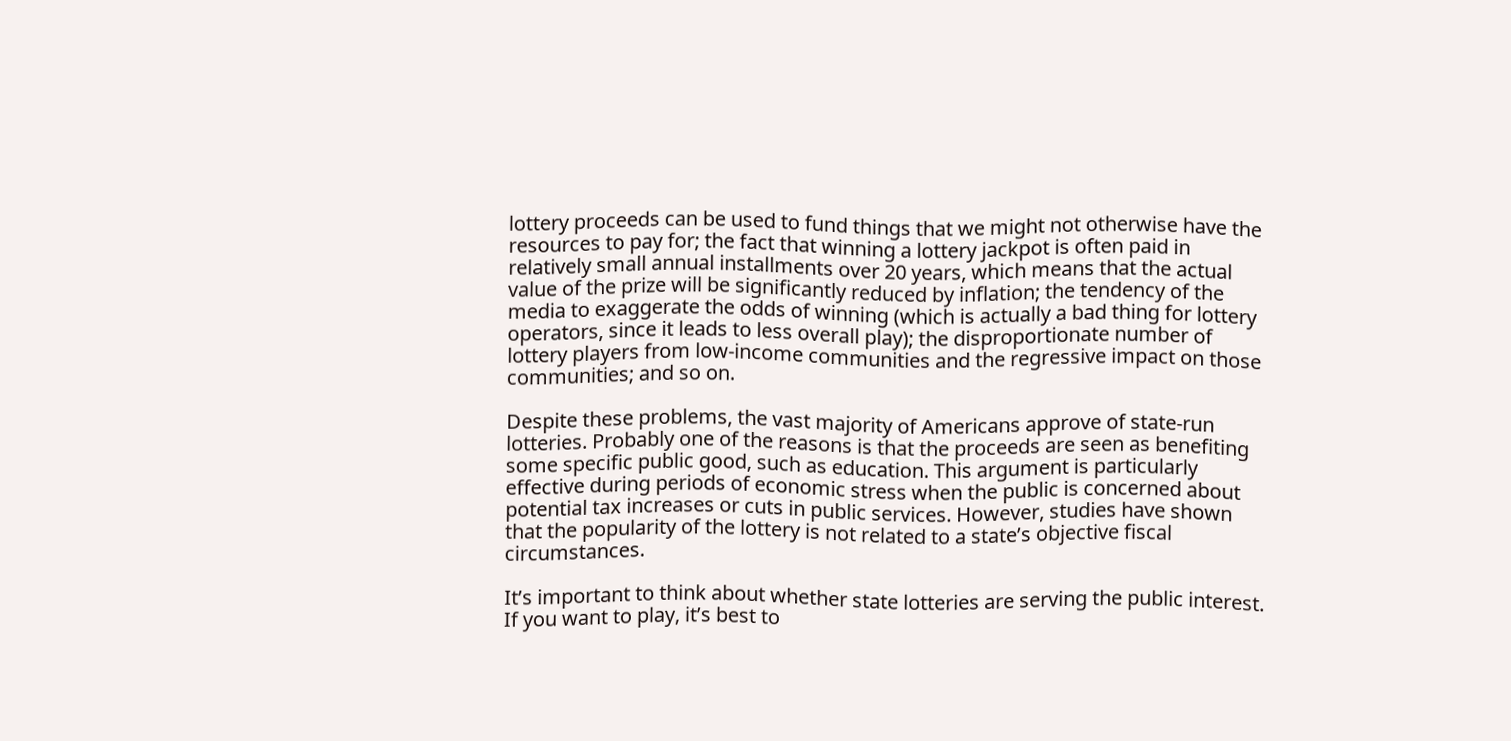lottery proceeds can be used to fund things that we might not otherwise have the resources to pay for; the fact that winning a lottery jackpot is often paid in relatively small annual installments over 20 years, which means that the actual value of the prize will be significantly reduced by inflation; the tendency of the media to exaggerate the odds of winning (which is actually a bad thing for lottery operators, since it leads to less overall play); the disproportionate number of lottery players from low-income communities and the regressive impact on those communities; and so on.

Despite these problems, the vast majority of Americans approve of state-run lotteries. Probably one of the reasons is that the proceeds are seen as benefiting some specific public good, such as education. This argument is particularly effective during periods of economic stress when the public is concerned about potential tax increases or cuts in public services. However, studies have shown that the popularity of the lottery is not related to a state’s objective fiscal circumstances.

It’s important to think about whether state lotteries are serving the public interest. If you want to play, it’s best to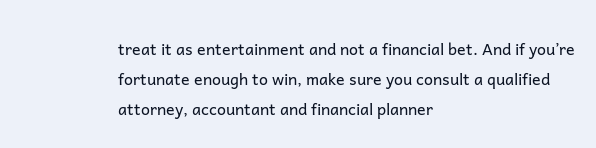treat it as entertainment and not a financial bet. And if you’re fortunate enough to win, make sure you consult a qualified attorney, accountant and financial planner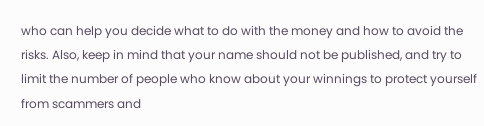who can help you decide what to do with the money and how to avoid the risks. Also, keep in mind that your name should not be published, and try to limit the number of people who know about your winnings to protect yourself from scammers and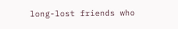long-lost friends who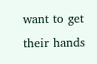want to get their hands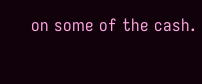on some of the cash.